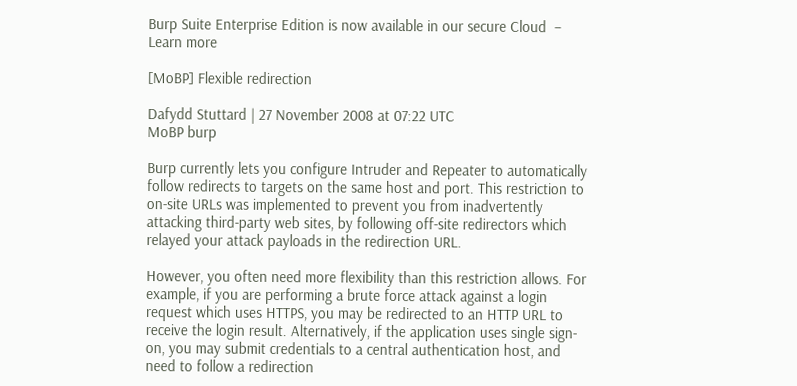Burp Suite Enterprise Edition is now available in our secure Cloud  –  Learn more

[MoBP] Flexible redirection

Dafydd Stuttard | 27 November 2008 at 07:22 UTC
MoBP burp

Burp currently lets you configure Intruder and Repeater to automatically follow redirects to targets on the same host and port. This restriction to on-site URLs was implemented to prevent you from inadvertently attacking third-party web sites, by following off-site redirectors which relayed your attack payloads in the redirection URL.

However, you often need more flexibility than this restriction allows. For example, if you are performing a brute force attack against a login request which uses HTTPS, you may be redirected to an HTTP URL to receive the login result. Alternatively, if the application uses single sign-on, you may submit credentials to a central authentication host, and need to follow a redirection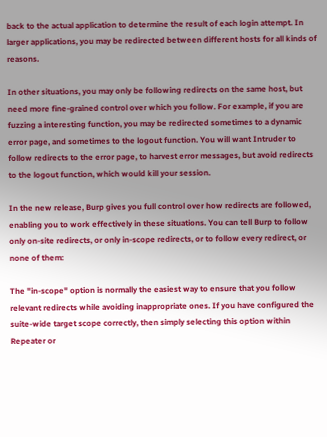back to the actual application to determine the result of each login attempt. In larger applications, you may be redirected between different hosts for all kinds of reasons.

In other situations, you may only be following redirects on the same host, but need more fine-grained control over which you follow. For example, if you are fuzzing a interesting function, you may be redirected sometimes to a dynamic error page, and sometimes to the logout function. You will want Intruder to follow redirects to the error page, to harvest error messages, but avoid redirects to the logout function, which would kill your session.

In the new release, Burp gives you full control over how redirects are followed, enabling you to work effectively in these situations. You can tell Burp to follow only on-site redirects, or only in-scope redirects, or to follow every redirect, or none of them:

The "in-scope" option is normally the easiest way to ensure that you follow relevant redirects while avoiding inappropriate ones. If you have configured the suite-wide target scope correctly, then simply selecting this option within Repeater or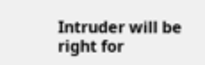Intruder will be right for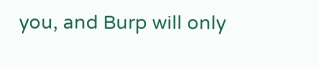you, and Burp will only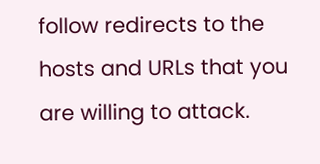follow redirects to the hosts and URLs that you are willing to attack.